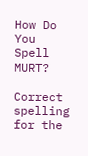How Do You Spell MURT?

Correct spelling for the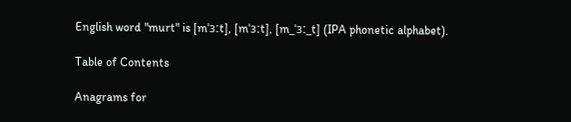English word "murt" is [mˈɜːt], [mˈɜːt], [m_ˈɜː_t] (IPA phonetic alphabet).

Table of Contents

Anagrams for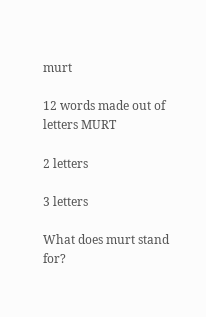murt

12 words made out of letters MURT

2 letters

3 letters

What does murt stand for?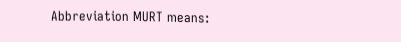Abbreviation MURT means: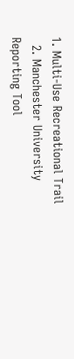1. Multi-Use Recreational Trail
  2. Manchester University Reporting Tool